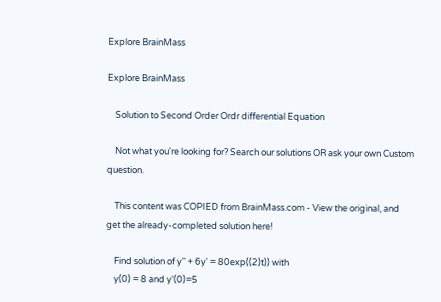Explore BrainMass

Explore BrainMass

    Solution to Second Order Ordr differential Equation

    Not what you're looking for? Search our solutions OR ask your own Custom question.

    This content was COPIED from BrainMass.com - View the original, and get the already-completed solution here!

    Find solution of y'' + 6y' = 80exp((2)t)) with
    y(0) = 8 and y'(0)=5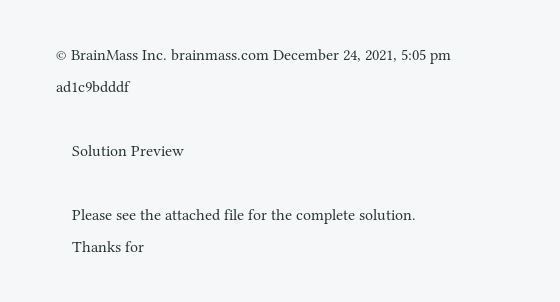© BrainMass Inc. brainmass.com December 24, 2021, 5:05 pm ad1c9bdddf

    Solution Preview

    Please see the attached file for the complete solution.
    Thanks for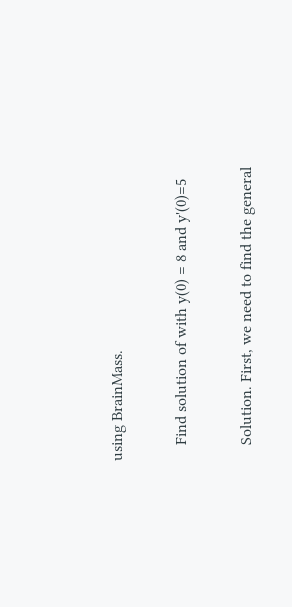using BrainMass.

    Find solution of with y(0) = 8 and y'(0)=5

    Solution. First, we need to find the general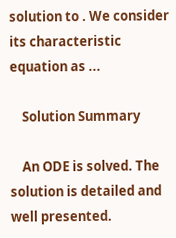solution to . We consider its characteristic equation as ...

    Solution Summary

    An ODE is solved. The solution is detailed and well presented.